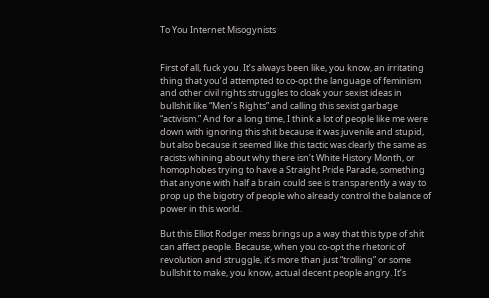To You Internet Misogynists


First of all, fuck you. It’s always been like, you know, an irritating thing that you’d attempted to co-opt the language of feminism and other civil rights struggles to cloak your sexist ideas in bullshit like “Men’s Rights” and calling this sexist garbage “activism.” And for a long time, I think a lot of people like me were down with ignoring this shit because it was juvenile and stupid, but also because it seemed like this tactic was clearly the same as racists whining about why there isn’t White History Month, or homophobes trying to have a Straight Pride Parade, something that anyone with half a brain could see is transparently a way to prop up the bigotry of people who already control the balance of power in this world.

But this Elliot Rodger mess brings up a way that this type of shit can affect people. Because, when you co-opt the rhetoric of revolution and struggle, it’s more than just “trolling” or some bullshit to make, you know, actual decent people angry. It’s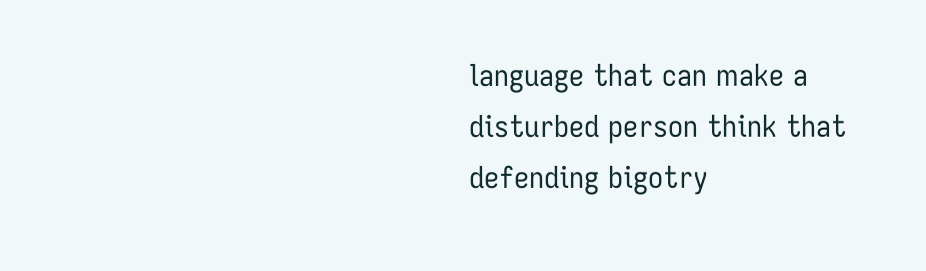language that can make a disturbed person think that defending bigotry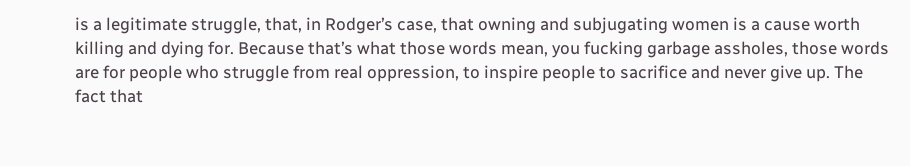is a legitimate struggle, that, in Rodger’s case, that owning and subjugating women is a cause worth killing and dying for. Because that’s what those words mean, you fucking garbage assholes, those words are for people who struggle from real oppression, to inspire people to sacrifice and never give up. The fact that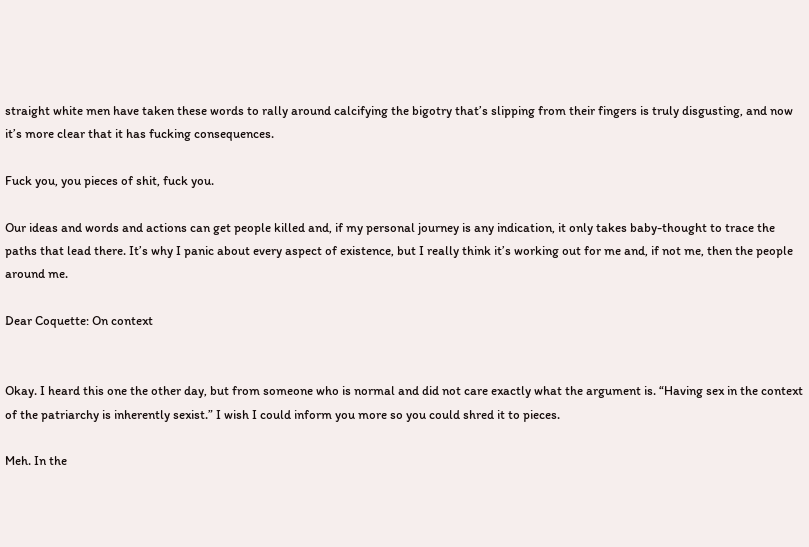straight white men have taken these words to rally around calcifying the bigotry that’s slipping from their fingers is truly disgusting, and now it’s more clear that it has fucking consequences.

Fuck you, you pieces of shit, fuck you.

Our ideas and words and actions can get people killed and, if my personal journey is any indication, it only takes baby-thought to trace the paths that lead there. It’s why I panic about every aspect of existence, but I really think it’s working out for me and, if not me, then the people around me.

Dear Coquette: On context


Okay. I heard this one the other day, but from someone who is normal and did not care exactly what the argument is. “Having sex in the context of the patriarchy is inherently sexist.” I wish I could inform you more so you could shred it to pieces.

Meh. In the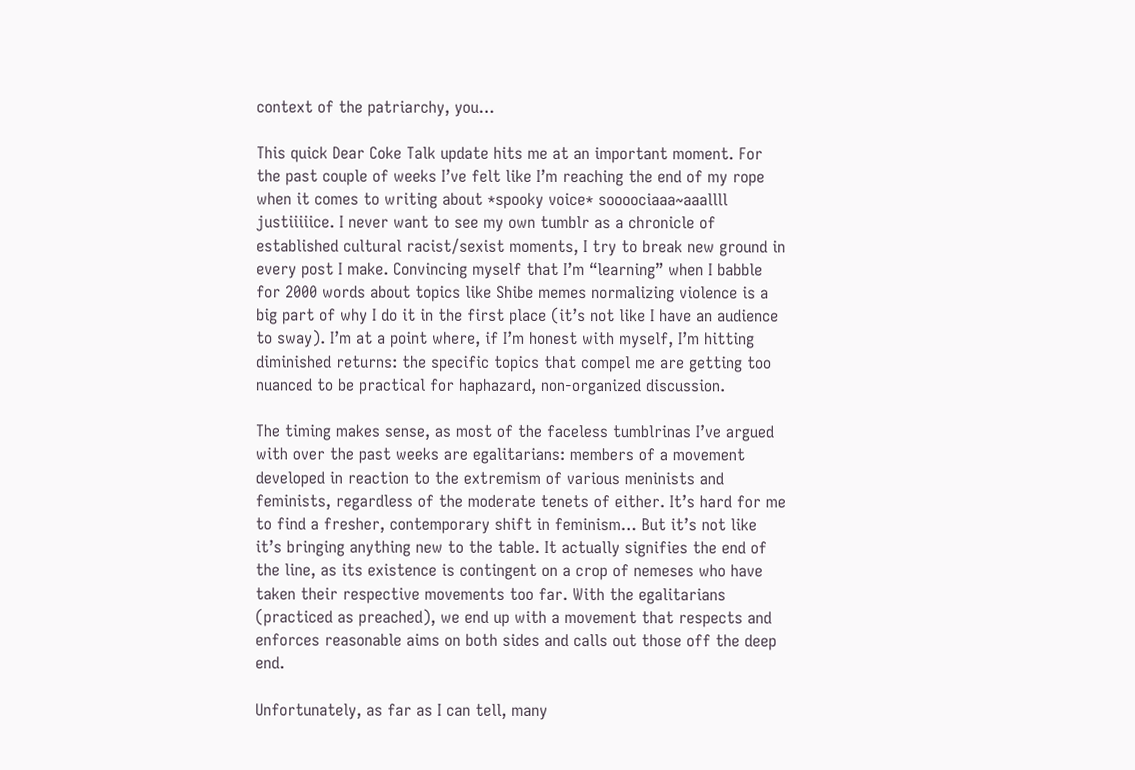context of the patriarchy, you…

This quick Dear Coke Talk update hits me at an important moment. For the past couple of weeks I’ve felt like I’m reaching the end of my rope when it comes to writing about *spooky voice* soooociaaa~aaallll justiiiiice. I never want to see my own tumblr as a chronicle of established cultural racist/sexist moments, I try to break new ground in every post I make. Convincing myself that I’m “learning” when I babble for 2000 words about topics like Shibe memes normalizing violence is a big part of why I do it in the first place (it’s not like I have an audience to sway). I’m at a point where, if I’m honest with myself, I’m hitting diminished returns: the specific topics that compel me are getting too nuanced to be practical for haphazard, non-organized discussion.

The timing makes sense, as most of the faceless tumblrinas I’ve argued with over the past weeks are egalitarians: members of a movement developed in reaction to the extremism of various meninists and feminists, regardless of the moderate tenets of either. It’s hard for me to find a fresher, contemporary shift in feminism… But it’s not like it’s bringing anything new to the table. It actually signifies the end of the line, as its existence is contingent on a crop of nemeses who have taken their respective movements too far. With the egalitarians (practiced as preached), we end up with a movement that respects and enforces reasonable aims on both sides and calls out those off the deep end.

Unfortunately, as far as I can tell, many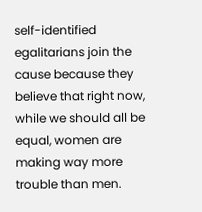self-identified egalitarians join the cause because they believe that right now, while we should all be equal, women are making way more trouble than men.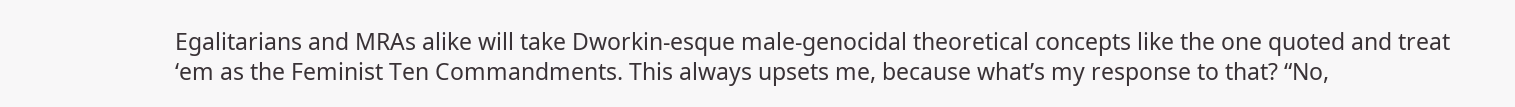Egalitarians and MRAs alike will take Dworkin-esque male-genocidal theoretical concepts like the one quoted and treat ‘em as the Feminist Ten Commandments. This always upsets me, because what’s my response to that? “No,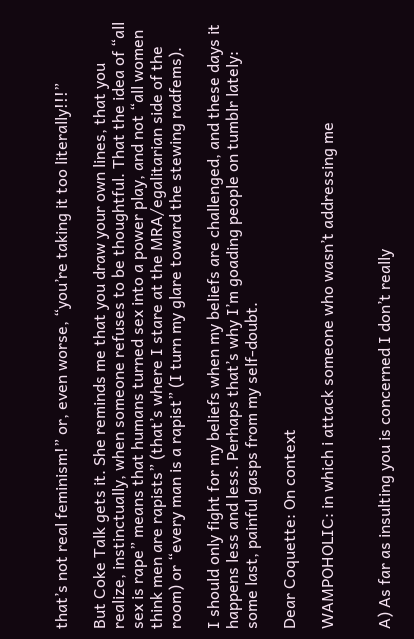that’s not real feminism!” or, even worse, “you’re taking it too literally!!!”

But Coke Talk gets it. She reminds me that you draw your own lines, that you realize, instinctually, when someone refuses to be thoughtful. That the idea of “all sex is rape” means that humans turned sex into a power play, and not “all women think men are rapists” (that’s where I stare at the MRA/egalitarian side of the room) or “every man is a rapist” (I turn my glare toward the stewing radfems).

I should only fight for my beliefs when my beliefs are challenged, and these days it happens less and less. Perhaps that’s why I’m goading people on tumblr lately: some last, painful gasps from my self-doubt.

Dear Coquette: On context

WAMPOHOLIC: in which i attack someone who wasn’t addressing me


A) As far as insulting you is concerned I don’t really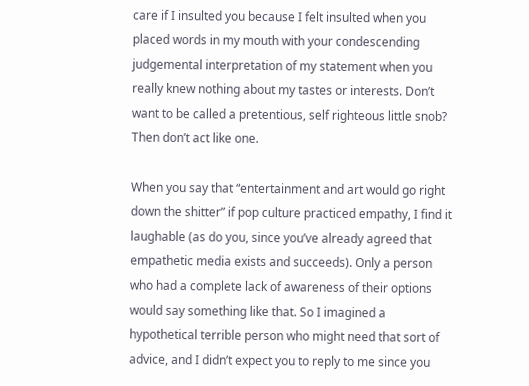care if I insulted you because I felt insulted when you placed words in my mouth with your condescending judgemental interpretation of my statement when you really knew nothing about my tastes or interests. Don’t want to be called a pretentious, self righteous little snob? Then don’t act like one.

When you say that “entertainment and art would go right down the shitter” if pop culture practiced empathy, I find it laughable (as do you, since you’ve already agreed that empathetic media exists and succeeds). Only a person who had a complete lack of awareness of their options would say something like that. So I imagined a hypothetical terrible person who might need that sort of advice, and I didn’t expect you to reply to me since you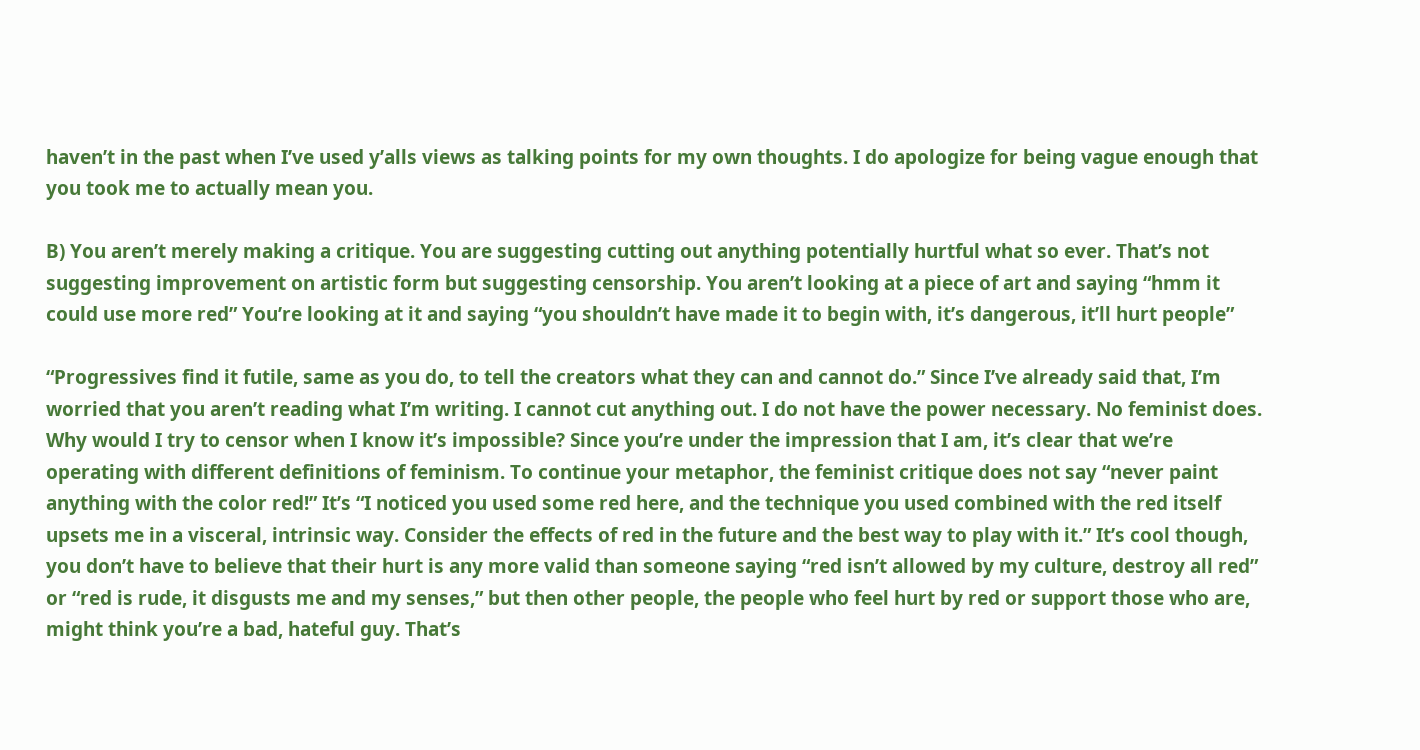haven’t in the past when I’ve used y’alls views as talking points for my own thoughts. I do apologize for being vague enough that you took me to actually mean you.

B) You aren’t merely making a critique. You are suggesting cutting out anything potentially hurtful what so ever. That’s not suggesting improvement on artistic form but suggesting censorship. You aren’t looking at a piece of art and saying “hmm it could use more red” You’re looking at it and saying “you shouldn’t have made it to begin with, it’s dangerous, it’ll hurt people”

“Progressives find it futile, same as you do, to tell the creators what they can and cannot do.” Since I’ve already said that, I’m worried that you aren’t reading what I’m writing. I cannot cut anything out. I do not have the power necessary. No feminist does. Why would I try to censor when I know it’s impossible? Since you’re under the impression that I am, it’s clear that we’re operating with different definitions of feminism. To continue your metaphor, the feminist critique does not say “never paint anything with the color red!” It’s “I noticed you used some red here, and the technique you used combined with the red itself upsets me in a visceral, intrinsic way. Consider the effects of red in the future and the best way to play with it.” It’s cool though, you don’t have to believe that their hurt is any more valid than someone saying “red isn’t allowed by my culture, destroy all red” or “red is rude, it disgusts me and my senses,” but then other people, the people who feel hurt by red or support those who are, might think you’re a bad, hateful guy. That’s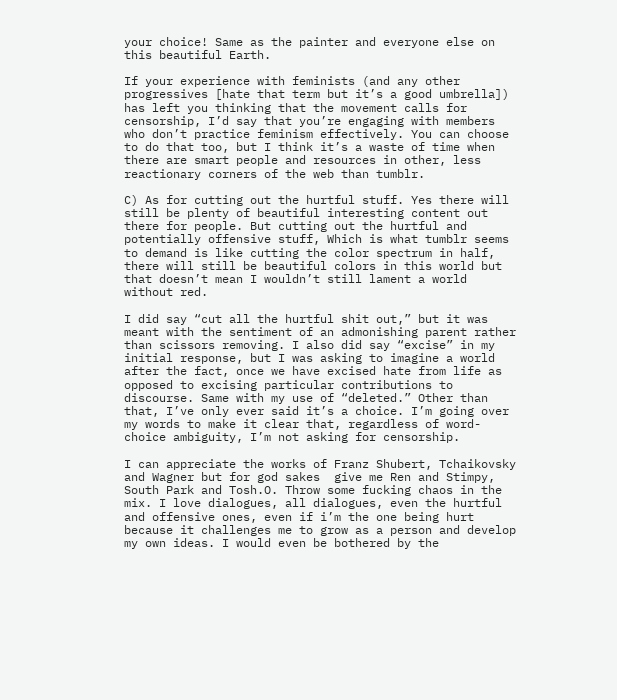your choice! Same as the painter and everyone else on this beautiful Earth.

If your experience with feminists (and any other progressives [hate that term but it’s a good umbrella]) has left you thinking that the movement calls for censorship, I’d say that you’re engaging with members who don’t practice feminism effectively. You can choose to do that too, but I think it’s a waste of time when there are smart people and resources in other, less reactionary corners of the web than tumblr.

C) As for cutting out the hurtful stuff. Yes there will still be plenty of beautiful interesting content out there for people. But cutting out the hurtful and potentially offensive stuff, Which is what tumblr seems to demand is like cutting the color spectrum in half, there will still be beautiful colors in this world but that doesn’t mean I wouldn’t still lament a world without red.

I did say “cut all the hurtful shit out,” but it was meant with the sentiment of an admonishing parent rather than scissors removing. I also did say “excise” in my initial response, but I was asking to imagine a world after the fact, once we have excised hate from life as opposed to excising particular contributions to discourse. Same with my use of “deleted.” Other than that, I’ve only ever said it’s a choice. I’m going over my words to make it clear that, regardless of word-choice ambiguity, I’m not asking for censorship.

I can appreciate the works of Franz Shubert, Tchaikovsky and Wagner but for god sakes  give me Ren and Stimpy, South Park and Tosh.O. Throw some fucking chaos in the mix. I love dialogues, all dialogues, even the hurtful and offensive ones, even if i’m the one being hurt because it challenges me to grow as a person and develop my own ideas. I would even be bothered by the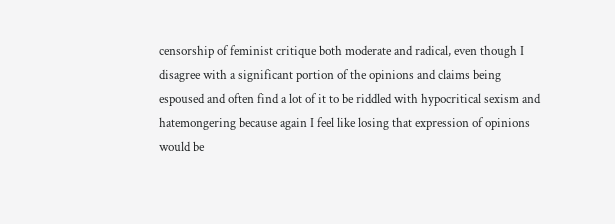censorship of feminist critique both moderate and radical, even though I disagree with a significant portion of the opinions and claims being espoused and often find a lot of it to be riddled with hypocritical sexism and hatemongering because again I feel like losing that expression of opinions would be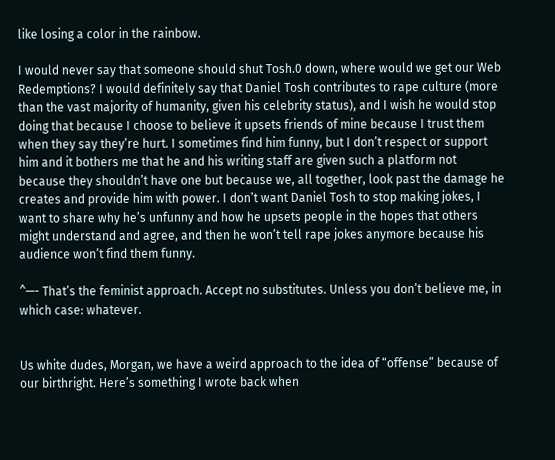like losing a color in the rainbow.

I would never say that someone should shut Tosh.0 down, where would we get our Web Redemptions? I would definitely say that Daniel Tosh contributes to rape culture (more than the vast majority of humanity, given his celebrity status), and I wish he would stop doing that because I choose to believe it upsets friends of mine because I trust them when they say they’re hurt. I sometimes find him funny, but I don’t respect or support him and it bothers me that he and his writing staff are given such a platform not because they shouldn’t have one but because we, all together, look past the damage he creates and provide him with power. I don’t want Daniel Tosh to stop making jokes, I want to share why he’s unfunny and how he upsets people in the hopes that others might understand and agree, and then he won’t tell rape jokes anymore because his audience won’t find them funny.

^—- That’s the feminist approach. Accept no substitutes. Unless you don’t believe me, in which case: whatever.


Us white dudes, Morgan, we have a weird approach to the idea of “offense” because of our birthright. Here’s something I wrote back when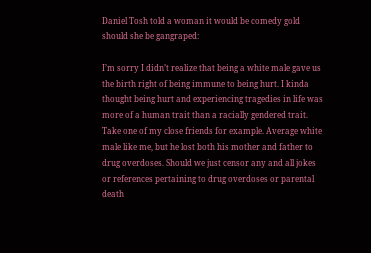Daniel Tosh told a woman it would be comedy gold should she be gangraped:

I’m sorry I didn’t realize that being a white male gave us the birth right of being immune to being hurt. I kinda thought being hurt and experiencing tragedies in life was more of a human trait than a racially gendered trait. Take one of my close friends for example. Average white male like me, but he lost both his mother and father to drug overdoses. Should we just censor any and all jokes or references pertaining to drug overdoses or parental death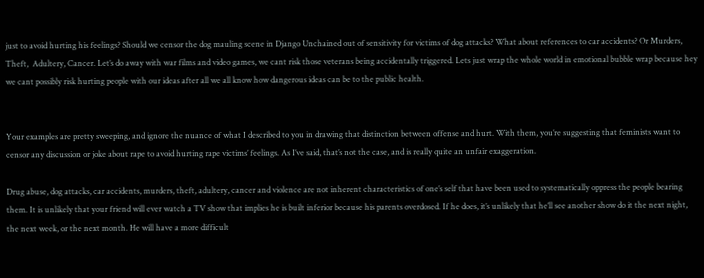just to avoid hurting his feelings? Should we censor the dog mauling scene in Django Unchained out of sensitivity for victims of dog attacks? What about references to car accidents? Or Murders, Theft,  Adultery, Cancer. Let’s do away with war films and video games, we cant risk those veterans being accidentally triggered. Lets just wrap the whole world in emotional bubble wrap because hey we cant possibly risk hurting people with our ideas after all we all know how dangerous ideas can be to the public health.


Your examples are pretty sweeping, and ignore the nuance of what I described to you in drawing that distinction between offense and hurt. With them, you’re suggesting that feminists want to censor any discussion or joke about rape to avoid hurting rape victims’ feelings. As I’ve said, that’s not the case, and is really quite an unfair exaggeration.

Drug abuse, dog attacks, car accidents, murders, theft, adultery, cancer and violence are not inherent characteristics of one’s self that have been used to systematically oppress the people bearing them. It is unlikely that your friend will ever watch a TV show that implies he is built inferior because his parents overdosed. If he does, it’s unlikely that he’ll see another show do it the next night, the next week, or the next month. He will have a more difficult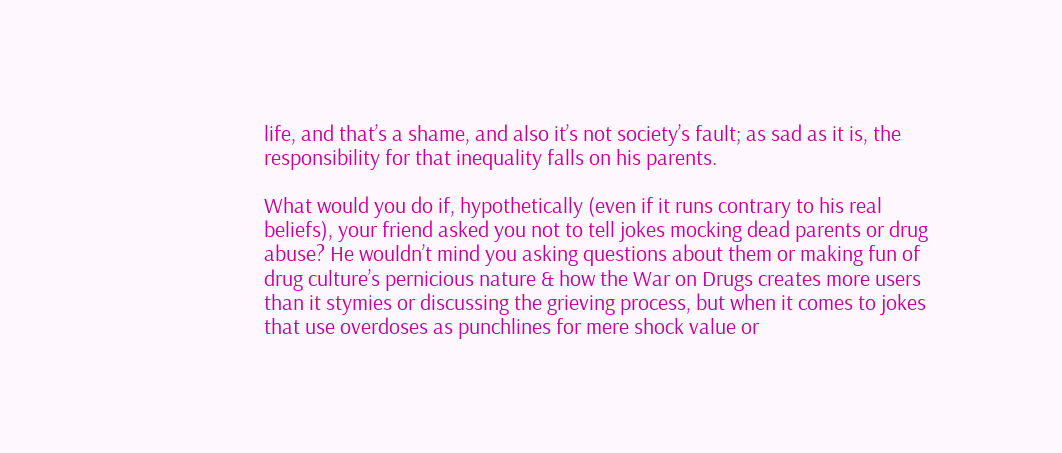life, and that’s a shame, and also it’s not society’s fault; as sad as it is, the responsibility for that inequality falls on his parents.

What would you do if, hypothetically (even if it runs contrary to his real beliefs), your friend asked you not to tell jokes mocking dead parents or drug abuse? He wouldn’t mind you asking questions about them or making fun of drug culture’s pernicious nature & how the War on Drugs creates more users than it stymies or discussing the grieving process, but when it comes to jokes that use overdoses as punchlines for mere shock value or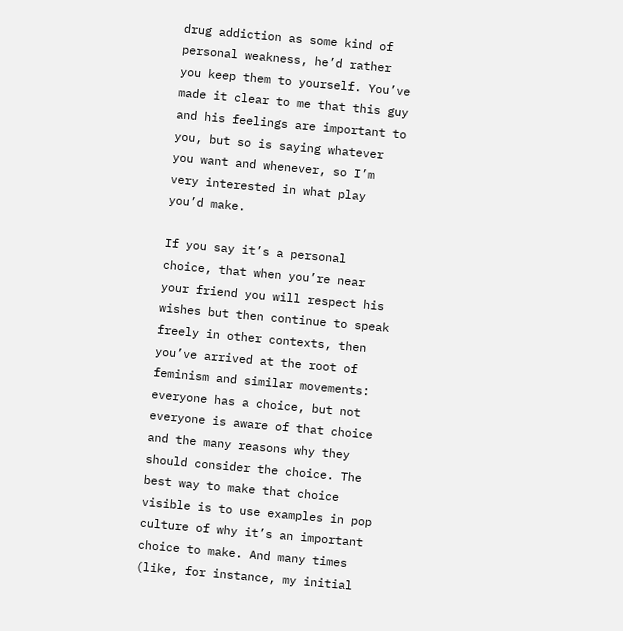drug addiction as some kind of personal weakness, he’d rather you keep them to yourself. You’ve made it clear to me that this guy and his feelings are important to you, but so is saying whatever you want and whenever, so I’m very interested in what play you’d make.

If you say it’s a personal choice, that when you’re near your friend you will respect his wishes but then continue to speak freely in other contexts, then you’ve arrived at the root of feminism and similar movements: everyone has a choice, but not everyone is aware of that choice and the many reasons why they should consider the choice. The best way to make that choice visible is to use examples in pop culture of why it’s an important choice to make. And many times (like, for instance, my initial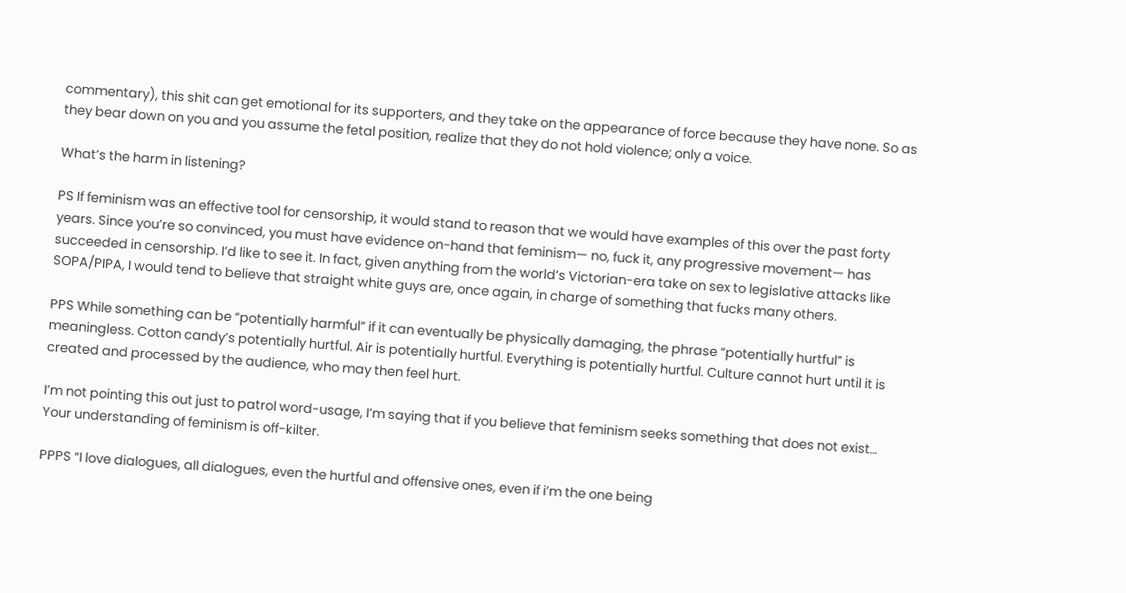commentary), this shit can get emotional for its supporters, and they take on the appearance of force because they have none. So as they bear down on you and you assume the fetal position, realize that they do not hold violence; only a voice.

What’s the harm in listening?

PS If feminism was an effective tool for censorship, it would stand to reason that we would have examples of this over the past forty years. Since you’re so convinced, you must have evidence on-hand that feminism— no, fuck it, any progressive movement— has succeeded in censorship. I’d like to see it. In fact, given anything from the world’s Victorian-era take on sex to legislative attacks like SOPA/PIPA, I would tend to believe that straight white guys are, once again, in charge of something that fucks many others.

PPS While something can be “potentially harmful” if it can eventually be physically damaging, the phrase “potentially hurtful” is meaningless. Cotton candy’s potentially hurtful. Air is potentially hurtful. Everything is potentially hurtful. Culture cannot hurt until it is created and processed by the audience, who may then feel hurt.

I’m not pointing this out just to patrol word-usage, I’m saying that if you believe that feminism seeks something that does not exist… Your understanding of feminism is off-kilter.

PPPS “I love dialogues, all dialogues, even the hurtful and offensive ones, even if i’m the one being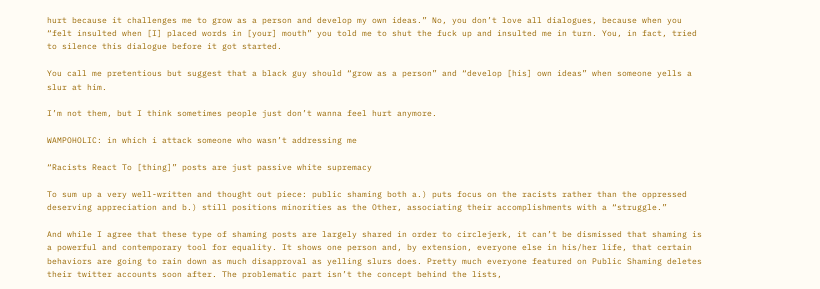hurt because it challenges me to grow as a person and develop my own ideas.” No, you don’t love all dialogues, because when you “felt insulted when [I] placed words in [your] mouth” you told me to shut the fuck up and insulted me in turn. You, in fact, tried to silence this dialogue before it got started.

You call me pretentious but suggest that a black guy should “grow as a person” and “develop [his] own ideas” when someone yells a slur at him.

I’m not them, but I think sometimes people just don’t wanna feel hurt anymore.

WAMPOHOLIC: in which i attack someone who wasn’t addressing me

“Racists React To [thing]” posts are just passive white supremacy

To sum up a very well-written and thought out piece: public shaming both a.) puts focus on the racists rather than the oppressed deserving appreciation and b.) still positions minorities as the Other, associating their accomplishments with a “struggle.”

And while I agree that these type of shaming posts are largely shared in order to circlejerk, it can’t be dismissed that shaming is a powerful and contemporary tool for equality. It shows one person and, by extension, everyone else in his/her life, that certain behaviors are going to rain down as much disapproval as yelling slurs does. Pretty much everyone featured on Public Shaming deletes their twitter accounts soon after. The problematic part isn’t the concept behind the lists,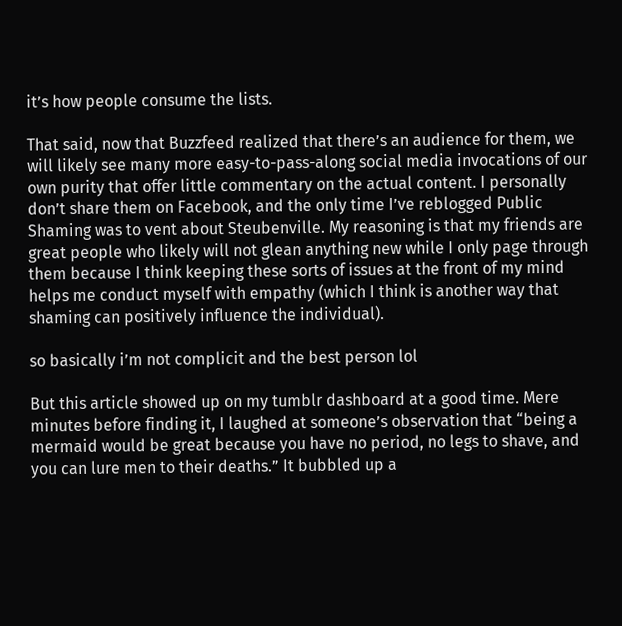it’s how people consume the lists.

That said, now that Buzzfeed realized that there’s an audience for them, we will likely see many more easy-to-pass-along social media invocations of our own purity that offer little commentary on the actual content. I personally don’t share them on Facebook, and the only time I’ve reblogged Public Shaming was to vent about Steubenville. My reasoning is that my friends are great people who likely will not glean anything new while I only page through them because I think keeping these sorts of issues at the front of my mind helps me conduct myself with empathy (which I think is another way that shaming can positively influence the individual).

so basically i’m not complicit and the best person lol

But this article showed up on my tumblr dashboard at a good time. Mere minutes before finding it, I laughed at someone’s observation that “being a mermaid would be great because you have no period, no legs to shave, and you can lure men to their deaths.” It bubbled up a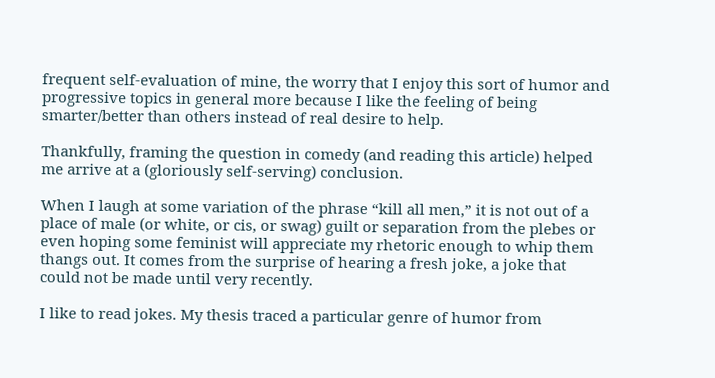frequent self-evaluation of mine, the worry that I enjoy this sort of humor and progressive topics in general more because I like the feeling of being smarter/better than others instead of real desire to help.

Thankfully, framing the question in comedy (and reading this article) helped me arrive at a (gloriously self-serving) conclusion.

When I laugh at some variation of the phrase “kill all men,” it is not out of a place of male (or white, or cis, or swag) guilt or separation from the plebes or even hoping some feminist will appreciate my rhetoric enough to whip them thangs out. It comes from the surprise of hearing a fresh joke, a joke that could not be made until very recently.

I like to read jokes. My thesis traced a particular genre of humor from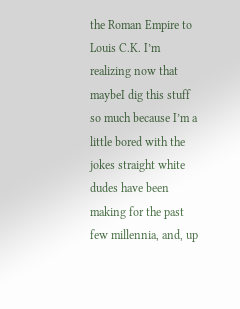the Roman Empire to Louis C.K. I’m realizing now that maybeI dig this stuff so much because I’m a little bored with the jokes straight white dudes have been making for the past few millennia, and, up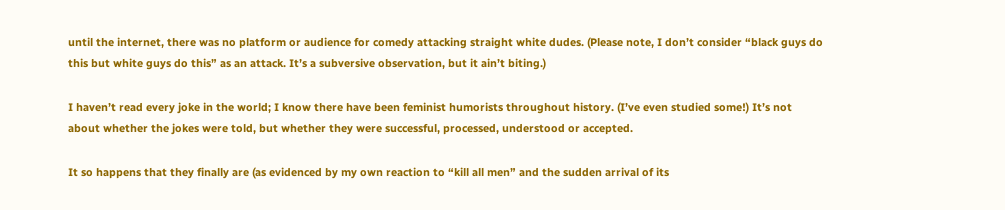until the internet, there was no platform or audience for comedy attacking straight white dudes. (Please note, I don’t consider “black guys do this but white guys do this” as an attack. It’s a subversive observation, but it ain’t biting.)

I haven’t read every joke in the world; I know there have been feminist humorists throughout history. (I’ve even studied some!) It’s not about whether the jokes were told, but whether they were successful, processed, understood or accepted.

It so happens that they finally are (as evidenced by my own reaction to “kill all men” and the sudden arrival of its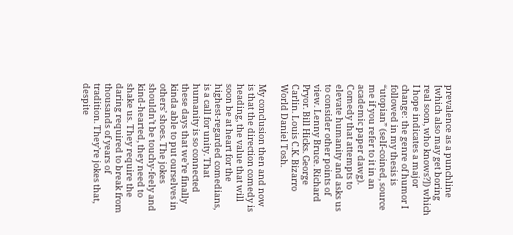prevalence as a punchline [which also may get boring real soon, who knows?]) which I hope indicates a major change: the genre of humor I followed in my thesis is “utopian” (self-coined, source me if you refer to it in an academic paper dawg). Comedy that attempts to elevate humanity and asks us to consider other points of view. Lenny Bruce. Richard Pryor. Bill Hicks. George Carlin. Louis C.K. Bizarro World Daniel Tosh.

My conclusion then and now is that the direction comedy is heading, the value that will soon be at heart for the highest-regarded comedians, is a call for unity. That humanity is so connected these days that we’re finally kinda able to put ourselves in others’ shoes. The jokes shouldn’t be touchy-feely and kind-hearted, they need to shake us. They require the daring required to break from thousands of years of tradition. They’re jokes that, despite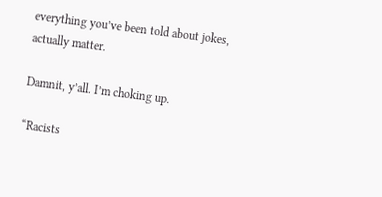everything you’ve been told about jokes, actually matter.

Damnit, y’all. I’m choking up.

“Racists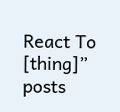React To [thing]” posts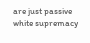are just passive white supremacy